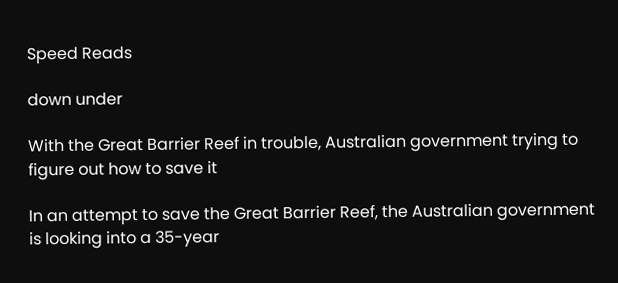Speed Reads

down under

With the Great Barrier Reef in trouble, Australian government trying to figure out how to save it

In an attempt to save the Great Barrier Reef, the Australian government is looking into a 35-year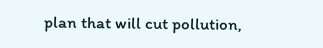plan that will cut pollution,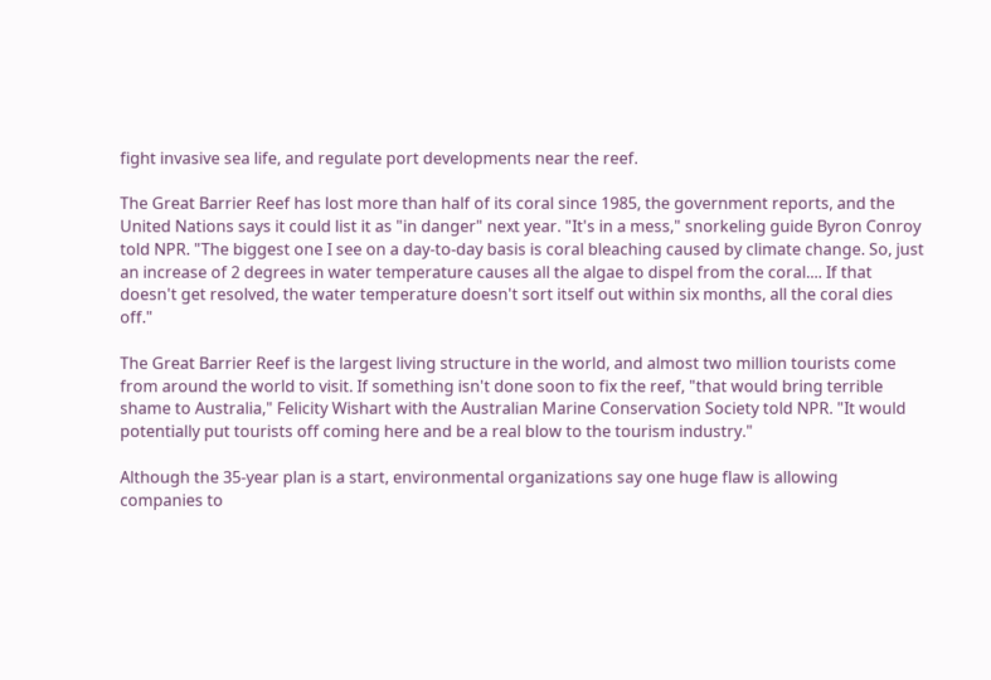fight invasive sea life, and regulate port developments near the reef.

The Great Barrier Reef has lost more than half of its coral since 1985, the government reports, and the United Nations says it could list it as "in danger" next year. "It's in a mess," snorkeling guide Byron Conroy told NPR. "The biggest one I see on a day-to-day basis is coral bleaching caused by climate change. So, just an increase of 2 degrees in water temperature causes all the algae to dispel from the coral.... If that doesn't get resolved, the water temperature doesn't sort itself out within six months, all the coral dies off."

The Great Barrier Reef is the largest living structure in the world, and almost two million tourists come from around the world to visit. If something isn't done soon to fix the reef, "that would bring terrible shame to Australia," Felicity Wishart with the Australian Marine Conservation Society told NPR. "It would potentially put tourists off coming here and be a real blow to the tourism industry."

Although the 35-year plan is a start, environmental organizations say one huge flaw is allowing companies to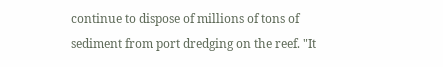continue to dispose of millions of tons of sediment from port dredging on the reef. "It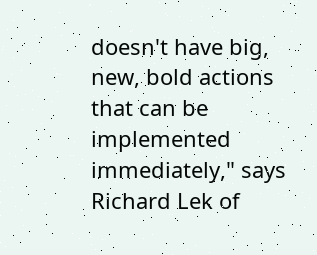doesn't have big, new, bold actions that can be implemented immediately," says Richard Lek of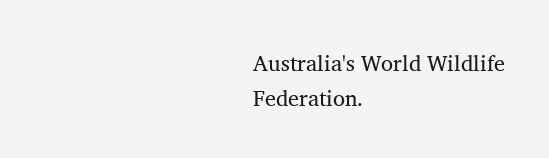Australia's World Wildlife Federation.